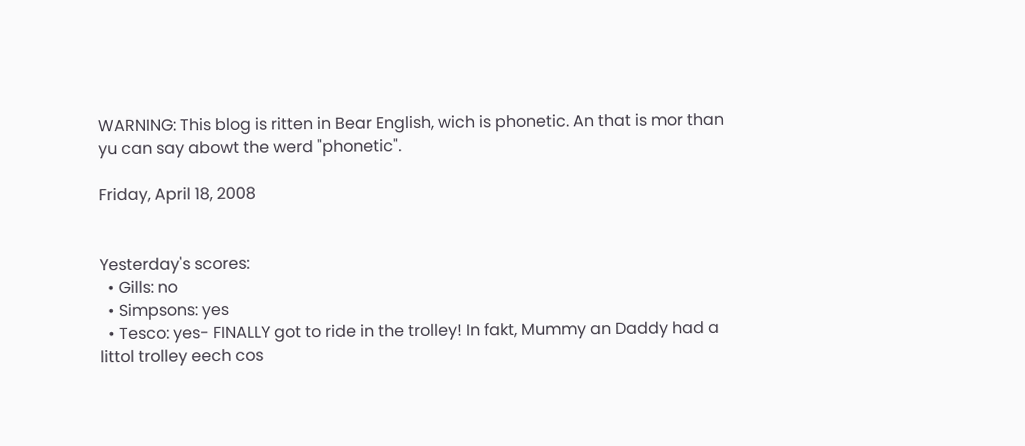WARNING: This blog is ritten in Bear English, wich is phonetic. An that is mor than yu can say abowt the werd "phonetic".

Friday, April 18, 2008


Yesterday's scores:
  • Gills: no
  • Simpsons: yes
  • Tesco: yes- FINALLY got to ride in the trolley! In fakt, Mummy an Daddy had a littol trolley eech cos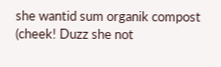she wantid sum organik compost (cheek! Duzz she not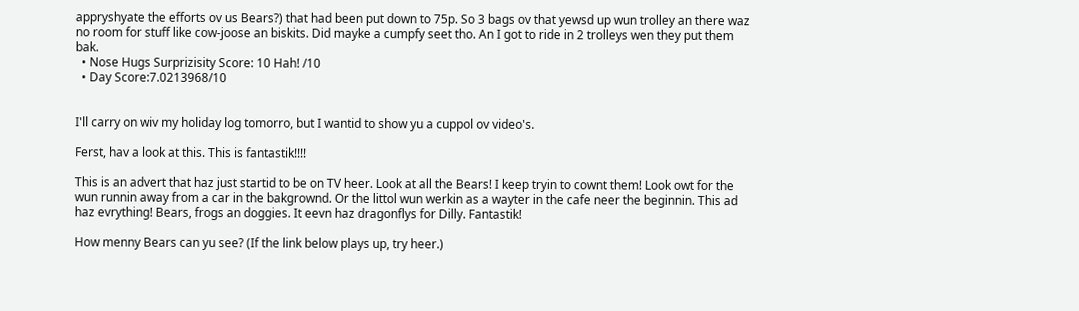appryshyate the efforts ov us Bears?) that had been put down to 75p. So 3 bags ov that yewsd up wun trolley an there waz no room for stuff like cow-joose an biskits. Did mayke a cumpfy seet tho. An I got to ride in 2 trolleys wen they put them bak.
  • Nose Hugs Surprizisity Score: 10 Hah! /10
  • Day Score:7.0213968/10


I'll carry on wiv my holiday log tomorro, but I wantid to show yu a cuppol ov video's.

Ferst, hav a look at this. This is fantastik!!!!

This is an advert that haz just startid to be on TV heer. Look at all the Bears! I keep tryin to cownt them! Look owt for the wun runnin away from a car in the bakgrownd. Or the littol wun werkin as a wayter in the cafe neer the beginnin. This ad haz evrything! Bears, frogs an doggies. It eevn haz dragonflys for Dilly. Fantastik!

How menny Bears can yu see? (If the link below plays up, try heer.)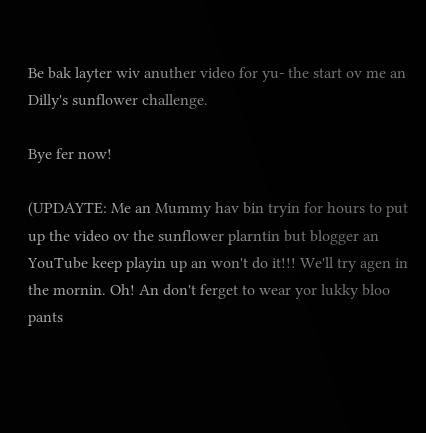Be bak layter wiv anuther video for yu- the start ov me an Dilly's sunflower challenge.

Bye fer now!

(UPDAYTE: Me an Mummy hav bin tryin for hours to put up the video ov the sunflower plarntin but blogger an YouTube keep playin up an won't do it!!! We'll try agen in the mornin. Oh! An don't ferget to wear yor lukky bloo pants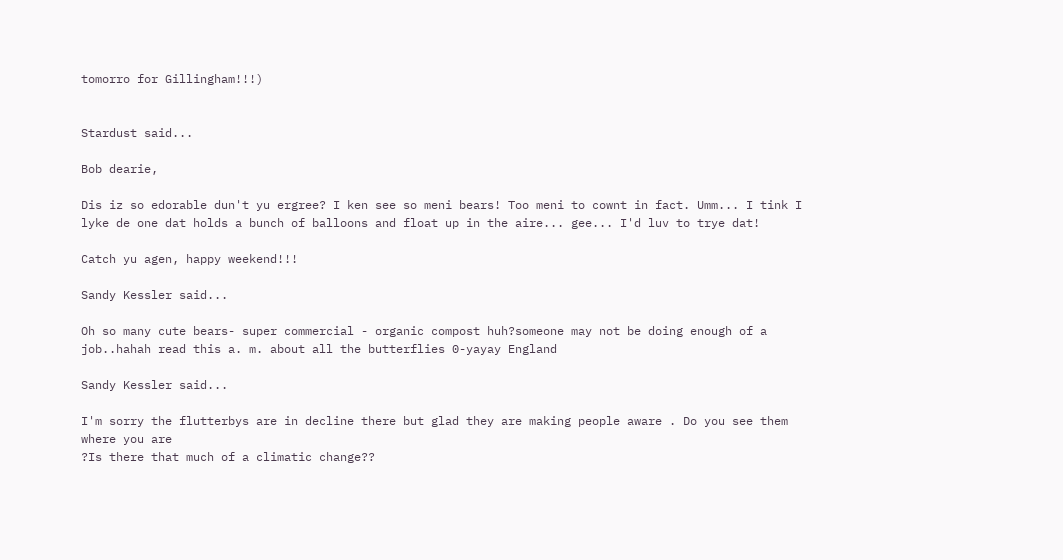tomorro for Gillingham!!!)


Stardust said...

Bob dearie,

Dis iz so edorable dun't yu ergree? I ken see so meni bears! Too meni to cownt in fact. Umm... I tink I lyke de one dat holds a bunch of balloons and float up in the aire... gee... I'd luv to trye dat!

Catch yu agen, happy weekend!!!

Sandy Kessler said...

Oh so many cute bears- super commercial - organic compost huh?someone may not be doing enough of a job..hahah read this a. m. about all the butterflies 0-yayay England

Sandy Kessler said...

I'm sorry the flutterbys are in decline there but glad they are making people aware . Do you see them where you are
?Is there that much of a climatic change??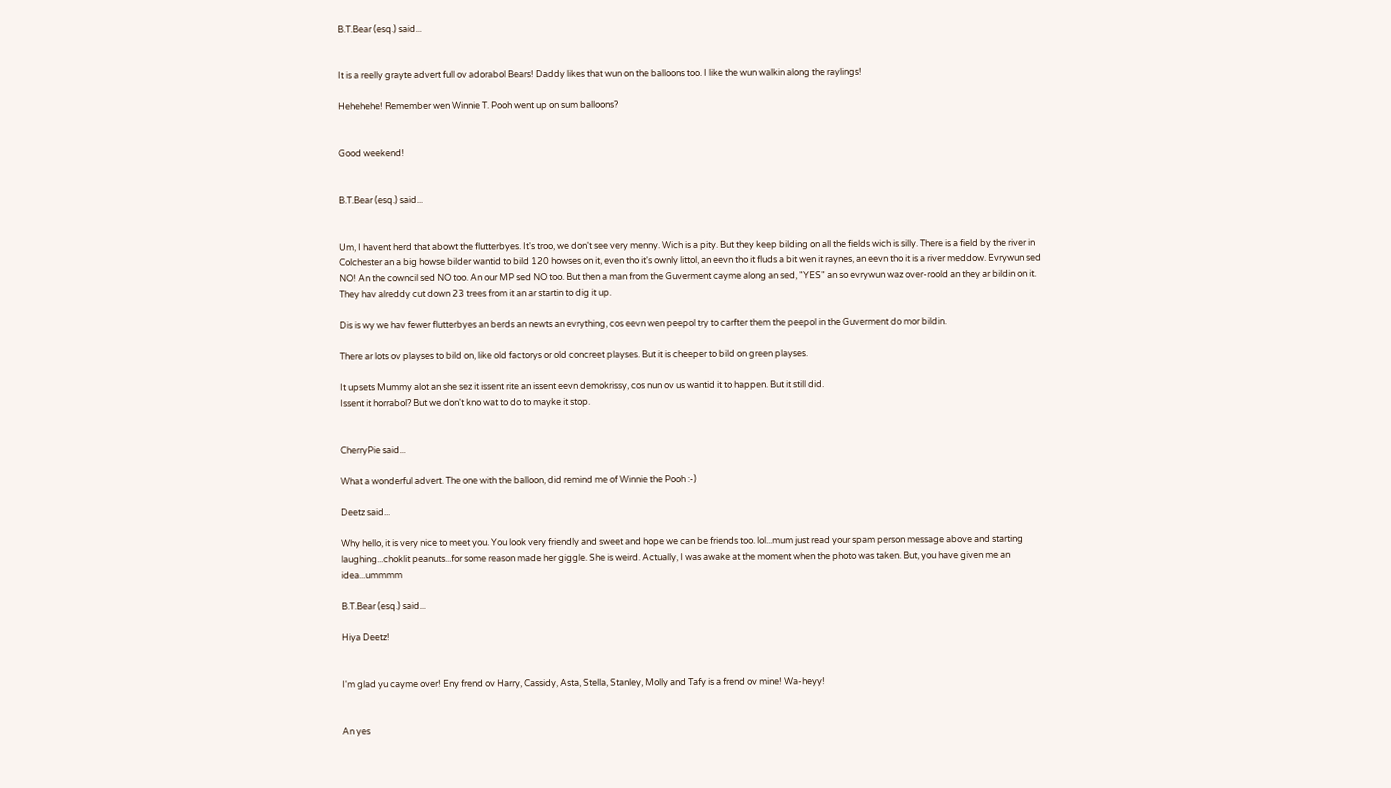B.T.Bear (esq.) said...


It is a reelly grayte advert full ov adorabol Bears! Daddy likes that wun on the balloons too. I like the wun walkin along the raylings!

Hehehehe! Remember wen Winnie T. Pooh went up on sum balloons?


Good weekend!


B.T.Bear (esq.) said...


Um, I havent herd that abowt the flutterbyes. It's troo, we don't see very menny. Wich is a pity. But they keep bilding on all the fields wich is silly. There is a field by the river in Colchester an a big howse bilder wantid to bild 120 howses on it, even tho it's ownly littol, an eevn tho it fluds a bit wen it raynes, an eevn tho it is a river meddow. Evrywun sed NO! An the cowncil sed NO too. An our MP sed NO too. But then a man from the Guverment cayme along an sed, "YES" an so evrywun waz over-roold an they ar bildin on it. They hav alreddy cut down 23 trees from it an ar startin to dig it up.

Dis is wy we hav fewer flutterbyes an berds an newts an evrything, cos eevn wen peepol try to carfter them the peepol in the Guverment do mor bildin.

There ar lots ov playses to bild on, like old factorys or old concreet playses. But it is cheeper to bild on green playses.

It upsets Mummy alot an she sez it issent rite an issent eevn demokrissy, cos nun ov us wantid it to happen. But it still did.
Issent it horrabol? But we don't kno wat to do to mayke it stop.


CherryPie said...

What a wonderful advert. The one with the balloon, did remind me of Winnie the Pooh :-)

Deetz said...

Why hello, it is very nice to meet you. You look very friendly and sweet and hope we can be friends too. lol...mum just read your spam person message above and starting laughing...choklit peanuts...for some reason made her giggle. She is weird. Actually, I was awake at the moment when the photo was taken. But, you have given me an idea...ummmm

B.T.Bear (esq.) said...

Hiya Deetz!


I'm glad yu cayme over! Eny frend ov Harry, Cassidy, Asta, Stella, Stanley, Molly and Tafy is a frend ov mine! Wa-heyy!


An yes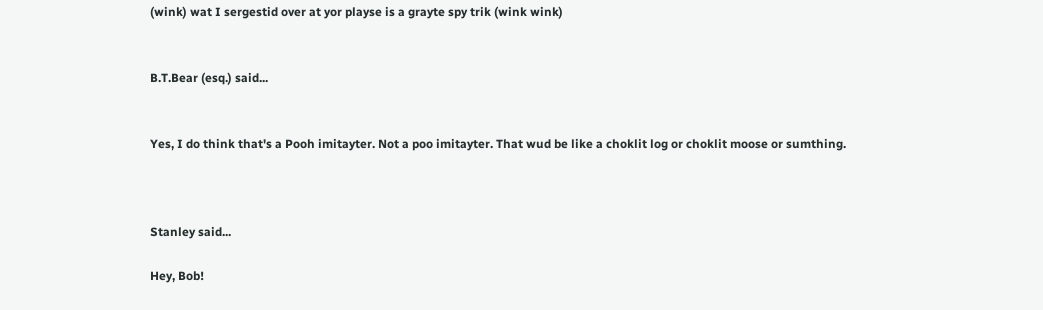(wink) wat I sergestid over at yor playse is a grayte spy trik (wink wink)


B.T.Bear (esq.) said...


Yes, I do think that's a Pooh imitayter. Not a poo imitayter. That wud be like a choklit log or choklit moose or sumthing.



Stanley said...

Hey, Bob!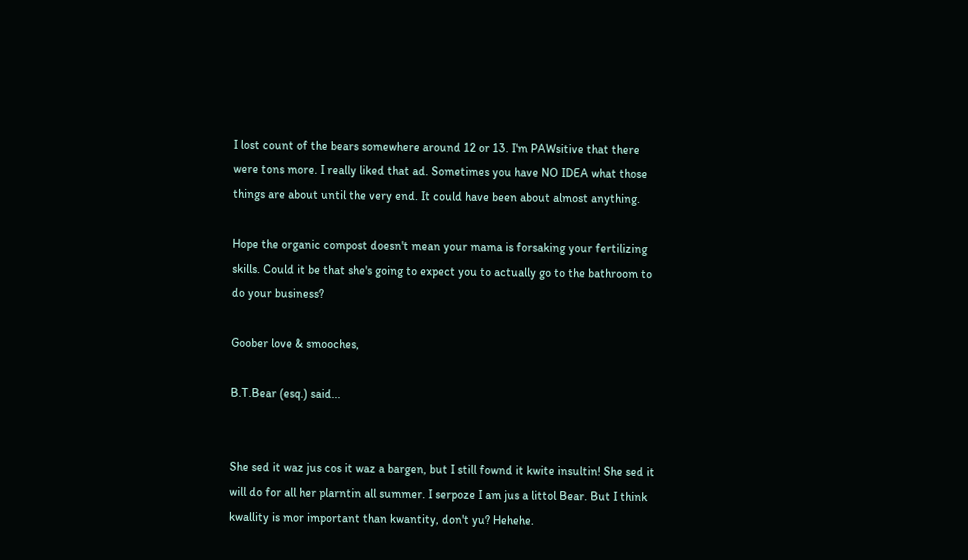I lost count of the bears somewhere around 12 or 13. I'm PAWsitive that there were tons more. I really liked that ad. Sometimes you have NO IDEA what those things are about until the very end. It could have been about almost anything.

Hope the organic compost doesn't mean your mama is forsaking your fertilizing skills. Could it be that she's going to expect you to actually go to the bathroom to do your business?

Goober love & smooches,

B.T.Bear (esq.) said...


She sed it waz jus cos it waz a bargen, but I still fownd it kwite insultin! She sed it will do for all her plarntin all summer. I serpoze I am jus a littol Bear. But I think kwallity is mor important than kwantity, don't yu? Hehehe.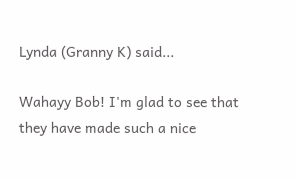Lynda (Granny K) said...

Wahayy Bob! I'm glad to see that they have made such a nice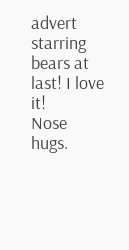advert starring bears at last! I love it!
Nose hugs.